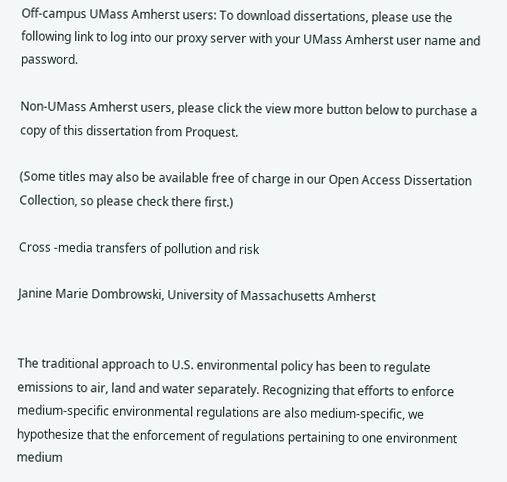Off-campus UMass Amherst users: To download dissertations, please use the following link to log into our proxy server with your UMass Amherst user name and password.

Non-UMass Amherst users, please click the view more button below to purchase a copy of this dissertation from Proquest.

(Some titles may also be available free of charge in our Open Access Dissertation Collection, so please check there first.)

Cross -media transfers of pollution and risk

Janine Marie Dombrowski, University of Massachusetts Amherst


The traditional approach to U.S. environmental policy has been to regulate emissions to air, land and water separately. Recognizing that efforts to enforce medium-specific environmental regulations are also medium-specific, we hypothesize that the enforcement of regulations pertaining to one environment medium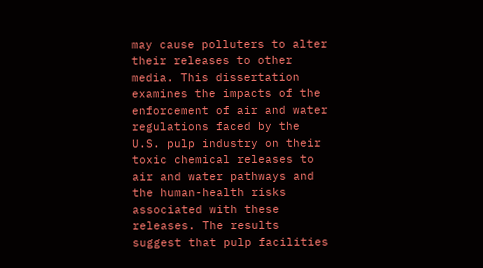may cause polluters to alter their releases to other media. This dissertation examines the impacts of the enforcement of air and water regulations faced by the U.S. pulp industry on their toxic chemical releases to air and water pathways and the human-health risks associated with these releases. The results suggest that pulp facilities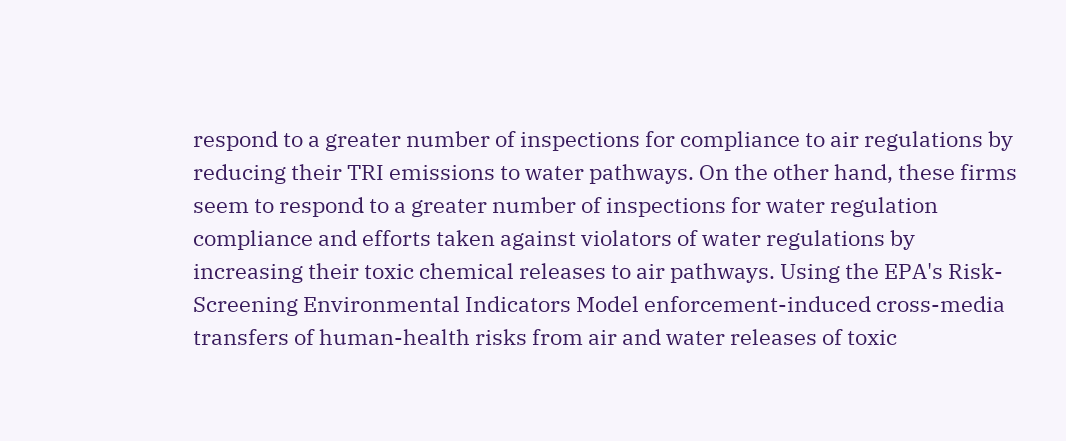respond to a greater number of inspections for compliance to air regulations by reducing their TRI emissions to water pathways. On the other hand, these firms seem to respond to a greater number of inspections for water regulation compliance and efforts taken against violators of water regulations by increasing their toxic chemical releases to air pathways. Using the EPA's Risk-Screening Environmental Indicators Model enforcement-induced cross-media transfers of human-health risks from air and water releases of toxic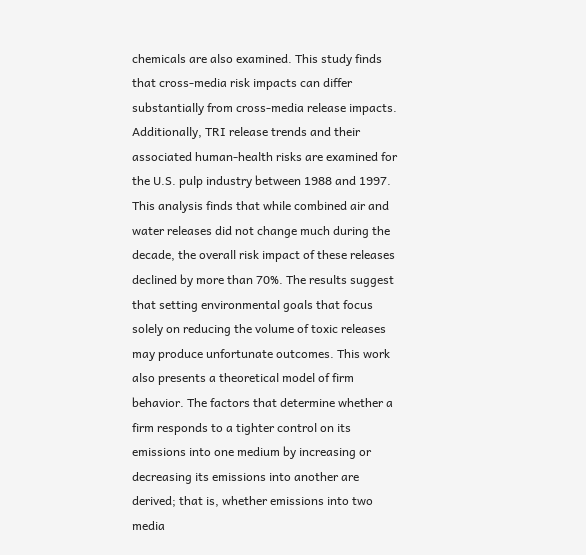chemicals are also examined. This study finds that cross-media risk impacts can differ substantially from cross-media release impacts. Additionally, TRI release trends and their associated human-health risks are examined for the U.S. pulp industry between 1988 and 1997. This analysis finds that while combined air and water releases did not change much during the decade, the overall risk impact of these releases declined by more than 70%. The results suggest that setting environmental goals that focus solely on reducing the volume of toxic releases may produce unfortunate outcomes. This work also presents a theoretical model of firm behavior. The factors that determine whether a firm responds to a tighter control on its emissions into one medium by increasing or decreasing its emissions into another are derived; that is, whether emissions into two media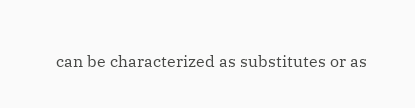can be characterized as substitutes or as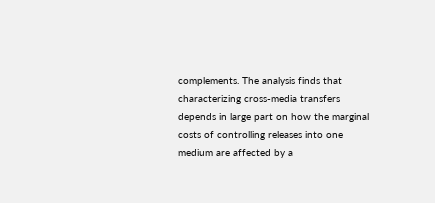complements. The analysis finds that characterizing cross-media transfers depends in large part on how the marginal costs of controlling releases into one medium are affected by a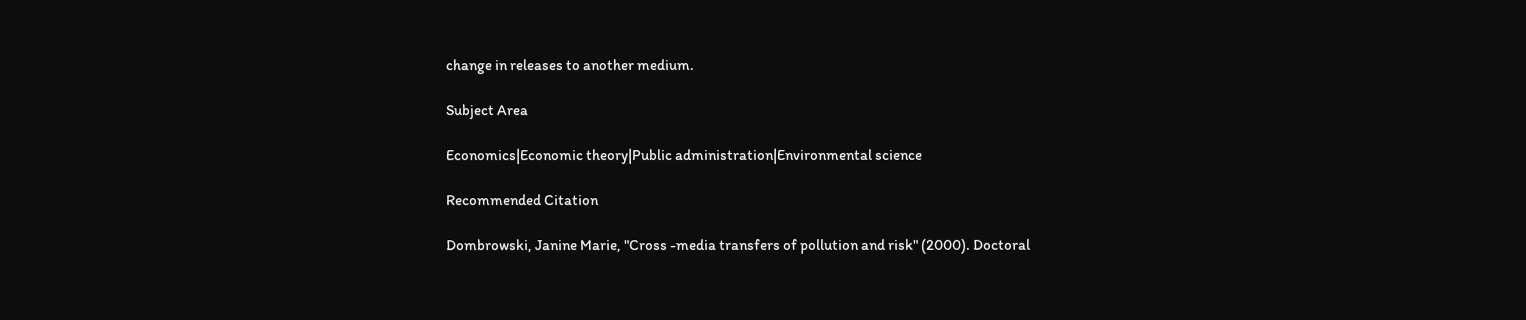change in releases to another medium.

Subject Area

Economics|Economic theory|Public administration|Environmental science

Recommended Citation

Dombrowski, Janine Marie, "Cross -media transfers of pollution and risk" (2000). Doctoral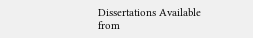Dissertations Available from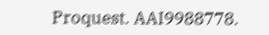Proquest. AAI9988778.